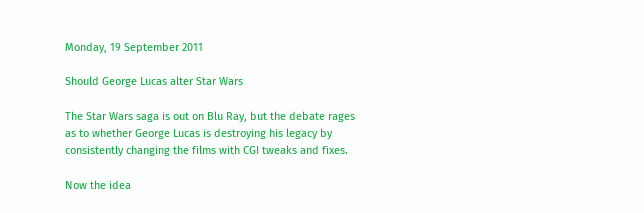Monday, 19 September 2011

Should George Lucas alter Star Wars

The Star Wars saga is out on Blu Ray, but the debate rages as to whether George Lucas is destroying his legacy by consistently changing the films with CGI tweaks and fixes.

Now the idea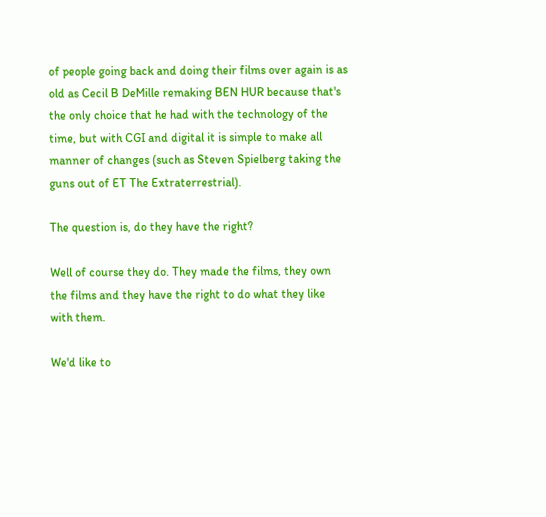of people going back and doing their films over again is as old as Cecil B DeMille remaking BEN HUR because that's the only choice that he had with the technology of the time, but with CGI and digital it is simple to make all manner of changes (such as Steven Spielberg taking the guns out of ET The Extraterrestrial).

The question is, do they have the right?

Well of course they do. They made the films, they own the films and they have the right to do what they like with them.

We'd like to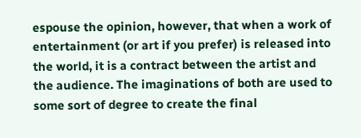espouse the opinion, however, that when a work of entertainment (or art if you prefer) is released into the world, it is a contract between the artist and the audience. The imaginations of both are used to some sort of degree to create the final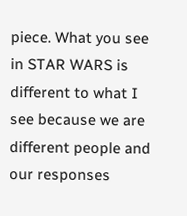piece. What you see in STAR WARS is different to what I see because we are different people and our responses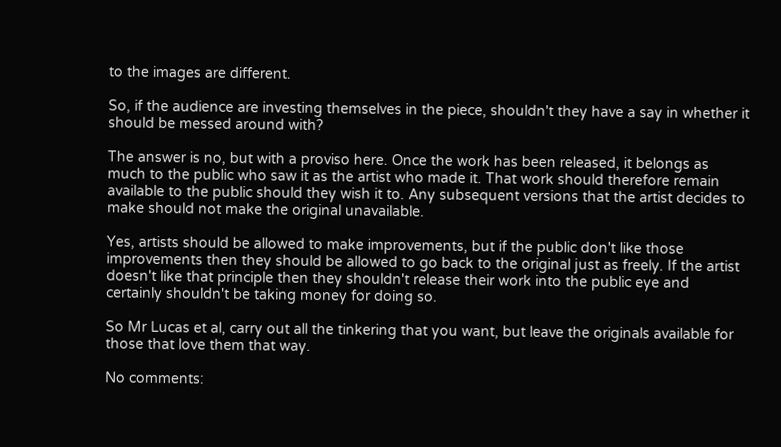to the images are different.

So, if the audience are investing themselves in the piece, shouldn't they have a say in whether it should be messed around with?

The answer is no, but with a proviso here. Once the work has been released, it belongs as much to the public who saw it as the artist who made it. That work should therefore remain available to the public should they wish it to. Any subsequent versions that the artist decides to make should not make the original unavailable.

Yes, artists should be allowed to make improvements, but if the public don't like those improvements then they should be allowed to go back to the original just as freely. If the artist doesn't like that principle then they shouldn't release their work into the public eye and certainly shouldn't be taking money for doing so.

So Mr Lucas et al, carry out all the tinkering that you want, but leave the originals available for those that love them that way.

No comments: